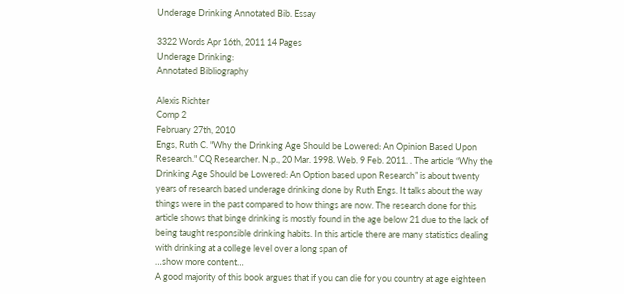Underage Drinking Annotated Bib. Essay

3322 Words Apr 16th, 2011 14 Pages
Underage Drinking:
Annotated Bibliography

Alexis Richter
Comp 2
February 27th, 2010
Engs, Ruth C. "Why the Drinking Age Should be Lowered: An Opinion Based Upon Research." CQ Researcher. N.p., 20 Mar. 1998. Web. 9 Feb. 2011. . The article “Why the Drinking Age Should be Lowered: An Option based upon Research” is about twenty years of research based underage drinking done by Ruth Engs. It talks about the way things were in the past compared to how things are now. The research done for this article shows that binge drinking is mostly found in the age below 21 due to the lack of being taught responsible drinking habits. In this article there are many statistics dealing with drinking at a college level over a long span of
…show more content…
A good majority of this book argues that if you can die for you country at age eighteen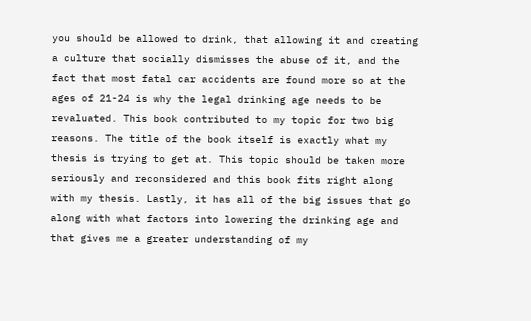you should be allowed to drink, that allowing it and creating a culture that socially dismisses the abuse of it, and the fact that most fatal car accidents are found more so at the ages of 21-24 is why the legal drinking age needs to be revaluated. This book contributed to my topic for two big reasons. The title of the book itself is exactly what my thesis is trying to get at. This topic should be taken more seriously and reconsidered and this book fits right along with my thesis. Lastly, it has all of the big issues that go along with what factors into lowering the drinking age and that gives me a greater understanding of my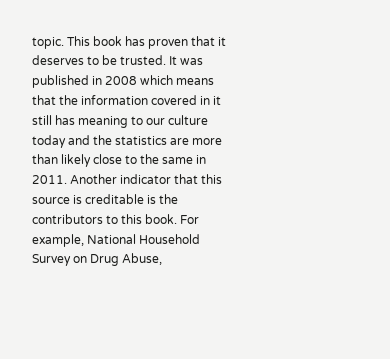topic. This book has proven that it deserves to be trusted. It was published in 2008 which means that the information covered in it still has meaning to our culture today and the statistics are more than likely close to the same in 2011. Another indicator that this source is creditable is the contributors to this book. For example, National Household Survey on Drug Abuse,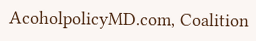AcoholpolicyMD.com, Coalition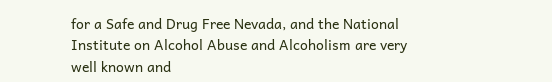for a Safe and Drug Free Nevada, and the National Institute on Alcohol Abuse and Alcoholism are very well known and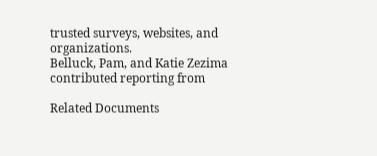trusted surveys, websites, and organizations.
Belluck, Pam, and Katie Zezima contributed reporting from

Related Documents